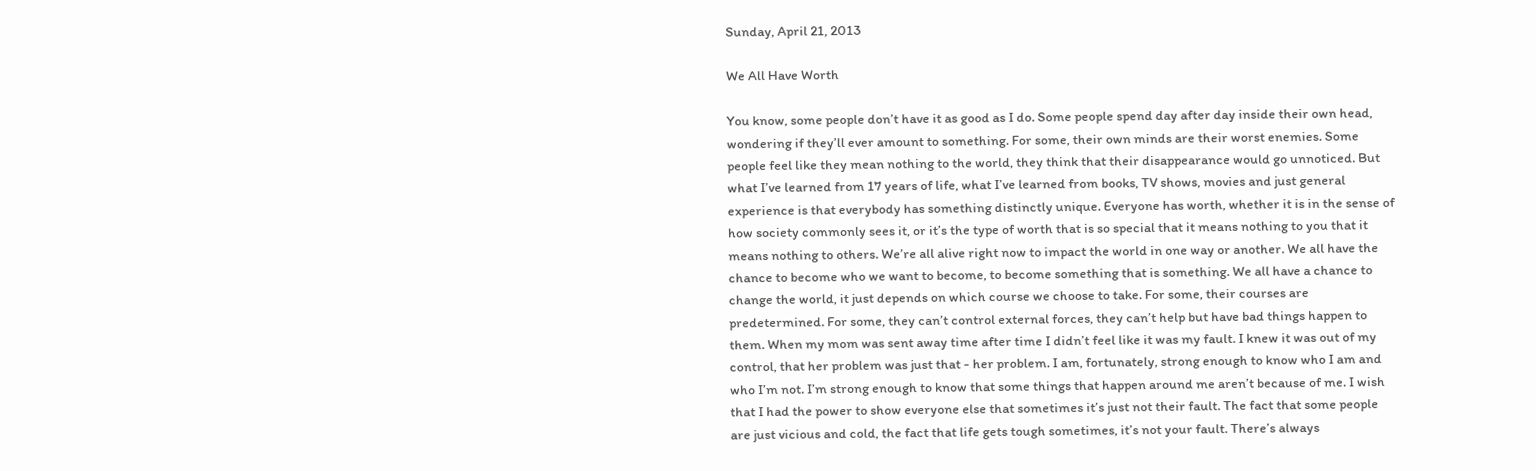Sunday, April 21, 2013

We All Have Worth

You know, some people don’t have it as good as I do. Some people spend day after day inside their own head, wondering if they’ll ever amount to something. For some, their own minds are their worst enemies. Some people feel like they mean nothing to the world, they think that their disappearance would go unnoticed. But what I’ve learned from 17 years of life, what I’ve learned from books, TV shows, movies and just general experience is that everybody has something distinctly unique. Everyone has worth, whether it is in the sense of how society commonly sees it, or it’s the type of worth that is so special that it means nothing to you that it means nothing to others. We’re all alive right now to impact the world in one way or another. We all have the chance to become who we want to become, to become something that is something. We all have a chance to change the world, it just depends on which course we choose to take. For some, their courses are predetermined. For some, they can’t control external forces, they can’t help but have bad things happen to them. When my mom was sent away time after time I didn’t feel like it was my fault. I knew it was out of my control, that her problem was just that - her problem. I am, fortunately, strong enough to know who I am and who I’m not. I’m strong enough to know that some things that happen around me aren’t because of me. I wish that I had the power to show everyone else that sometimes it’s just not their fault. The fact that some people are just vicious and cold, the fact that life gets tough sometimes, it’s not your fault. There’s always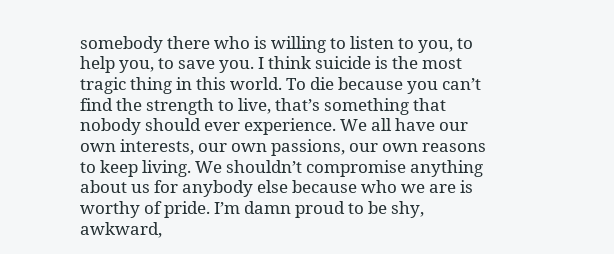somebody there who is willing to listen to you, to help you, to save you. I think suicide is the most tragic thing in this world. To die because you can’t find the strength to live, that’s something that nobody should ever experience. We all have our own interests, our own passions, our own reasons to keep living. We shouldn’t compromise anything about us for anybody else because who we are is worthy of pride. I’m damn proud to be shy, awkward,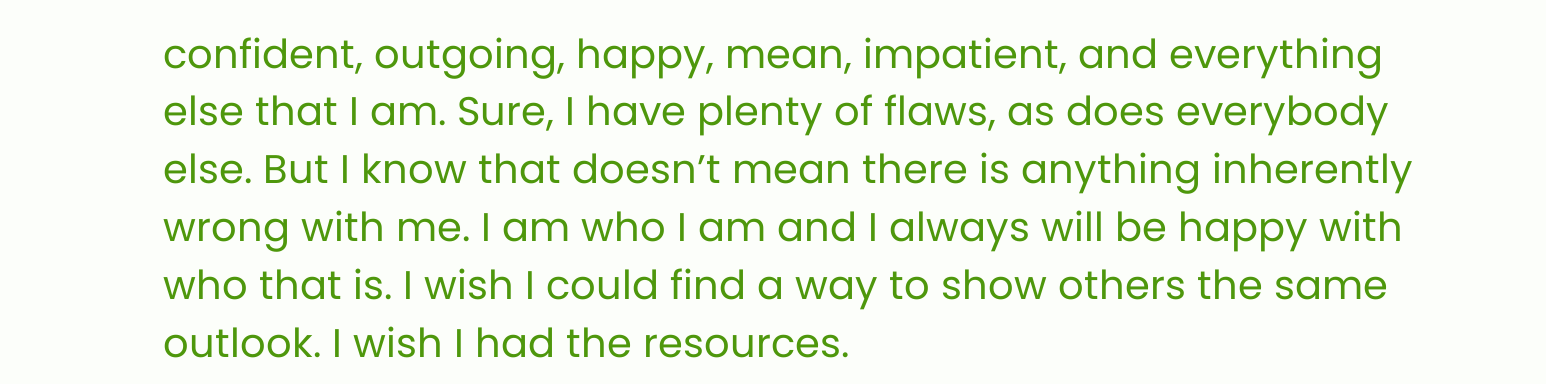confident, outgoing, happy, mean, impatient, and everything else that I am. Sure, I have plenty of flaws, as does everybody else. But I know that doesn’t mean there is anything inherently wrong with me. I am who I am and I always will be happy with who that is. I wish I could find a way to show others the same outlook. I wish I had the resources.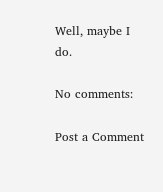Well, maybe I do.

No comments:

Post a Comment